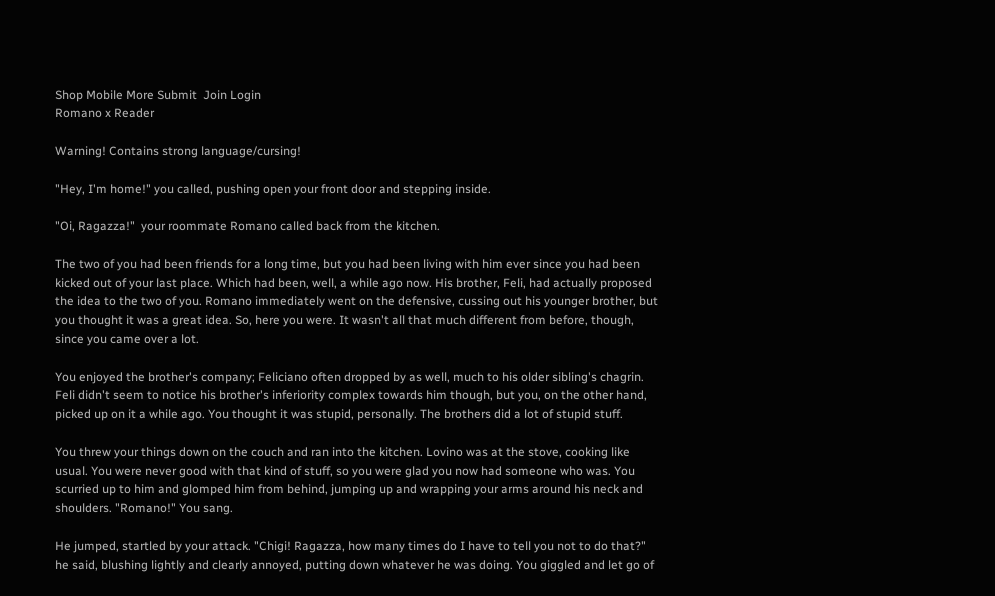Shop Mobile More Submit  Join Login
Romano x Reader

Warning! Contains strong language/cursing!

"Hey, I'm home!" you called, pushing open your front door and stepping inside.

"Oi, Ragazza!"  your roommate Romano called back from the kitchen.

The two of you had been friends for a long time, but you had been living with him ever since you had been kicked out of your last place. Which had been, well, a while ago now. His brother, Feli, had actually proposed the idea to the two of you. Romano immediately went on the defensive, cussing out his younger brother, but you thought it was a great idea. So, here you were. It wasn't all that much different from before, though, since you came over a lot.

You enjoyed the brother's company; Feliciano often dropped by as well, much to his older sibling's chagrin. Feli didn't seem to notice his brother's inferiority complex towards him though, but you, on the other hand, picked up on it a while ago. You thought it was stupid, personally. The brothers did a lot of stupid stuff.

You threw your things down on the couch and ran into the kitchen. Lovino was at the stove, cooking like usual. You were never good with that kind of stuff, so you were glad you now had someone who was. You scurried up to him and glomped him from behind, jumping up and wrapping your arms around his neck and shoulders. "Romano!" You sang.

He jumped, startled by your attack. "Chigi! Ragazza, how many times do I have to tell you not to do that?" he said, blushing lightly and clearly annoyed, putting down whatever he was doing. You giggled and let go of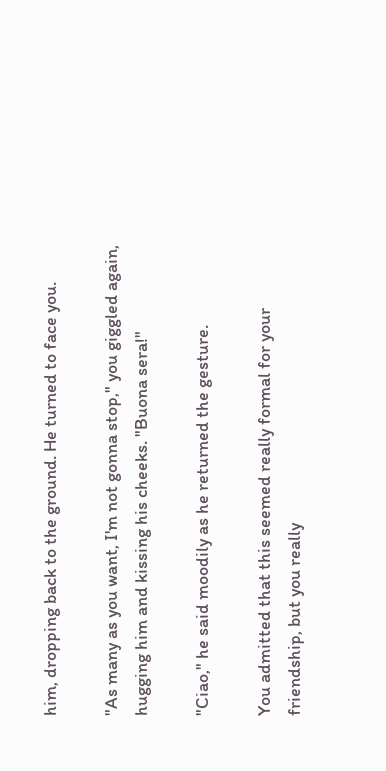him, dropping back to the ground. He turned to face you.

"As many as you want, I'm not gonna stop," you giggled again, hugging him and kissing his cheeks. "Buona sera!"

"Ciao," he said moodily as he returned the gesture.

You admitted that this seemed really formal for your friendship, but you really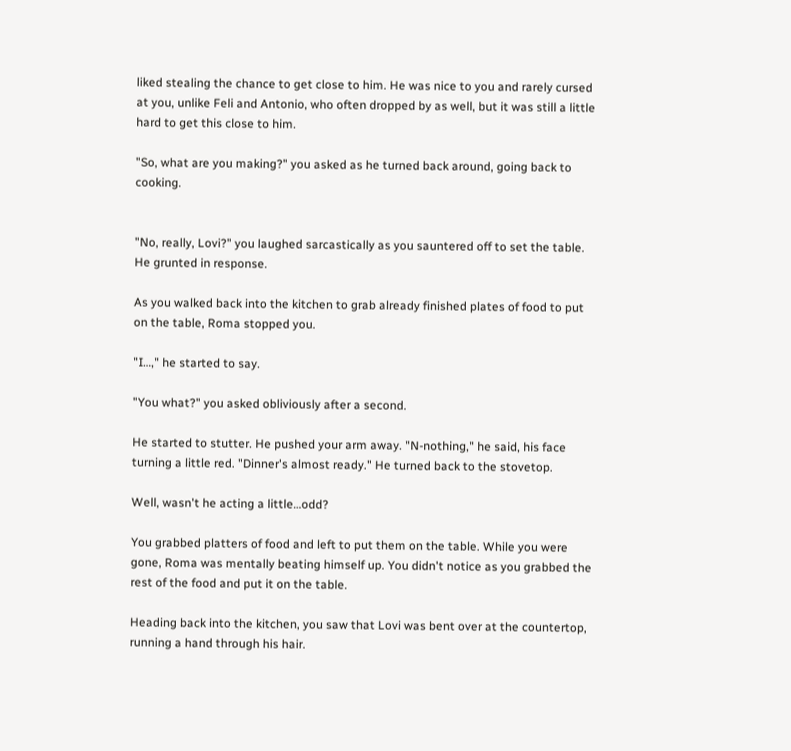liked stealing the chance to get close to him. He was nice to you and rarely cursed at you, unlike Feli and Antonio, who often dropped by as well, but it was still a little hard to get this close to him.

"So, what are you making?" you asked as he turned back around, going back to cooking.


"No, really, Lovi?" you laughed sarcastically as you sauntered off to set the table. He grunted in response.

As you walked back into the kitchen to grab already finished plates of food to put on the table, Roma stopped you.

"I…," he started to say.

"You what?" you asked obliviously after a second.

He started to stutter. He pushed your arm away. "N-nothing," he said, his face turning a little red. "Dinner's almost ready." He turned back to the stovetop.

Well, wasn't he acting a little…odd?

You grabbed platters of food and left to put them on the table. While you were gone, Roma was mentally beating himself up. You didn't notice as you grabbed the rest of the food and put it on the table.

Heading back into the kitchen, you saw that Lovi was bent over at the countertop, running a hand through his hair.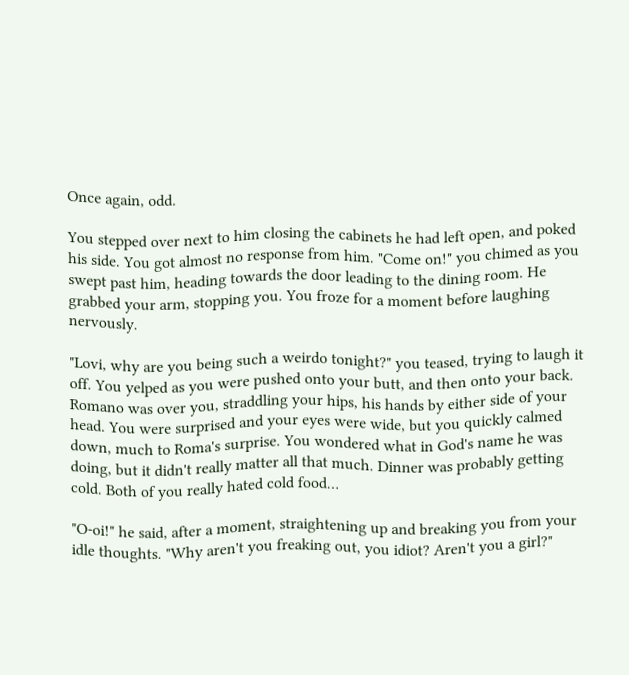Once again, odd.

You stepped over next to him closing the cabinets he had left open, and poked his side. You got almost no response from him. "Come on!" you chimed as you swept past him, heading towards the door leading to the dining room. He grabbed your arm, stopping you. You froze for a moment before laughing nervously.

"Lovi, why are you being such a weirdo tonight?" you teased, trying to laugh it off. You yelped as you were pushed onto your butt, and then onto your back. Romano was over you, straddling your hips, his hands by either side of your head. You were surprised and your eyes were wide, but you quickly calmed down, much to Roma's surprise. You wondered what in God's name he was doing, but it didn't really matter all that much. Dinner was probably getting cold. Both of you really hated cold food…

"O-oi!" he said, after a moment, straightening up and breaking you from your idle thoughts. "Why aren't you freaking out, you idiot? Aren't you a girl?"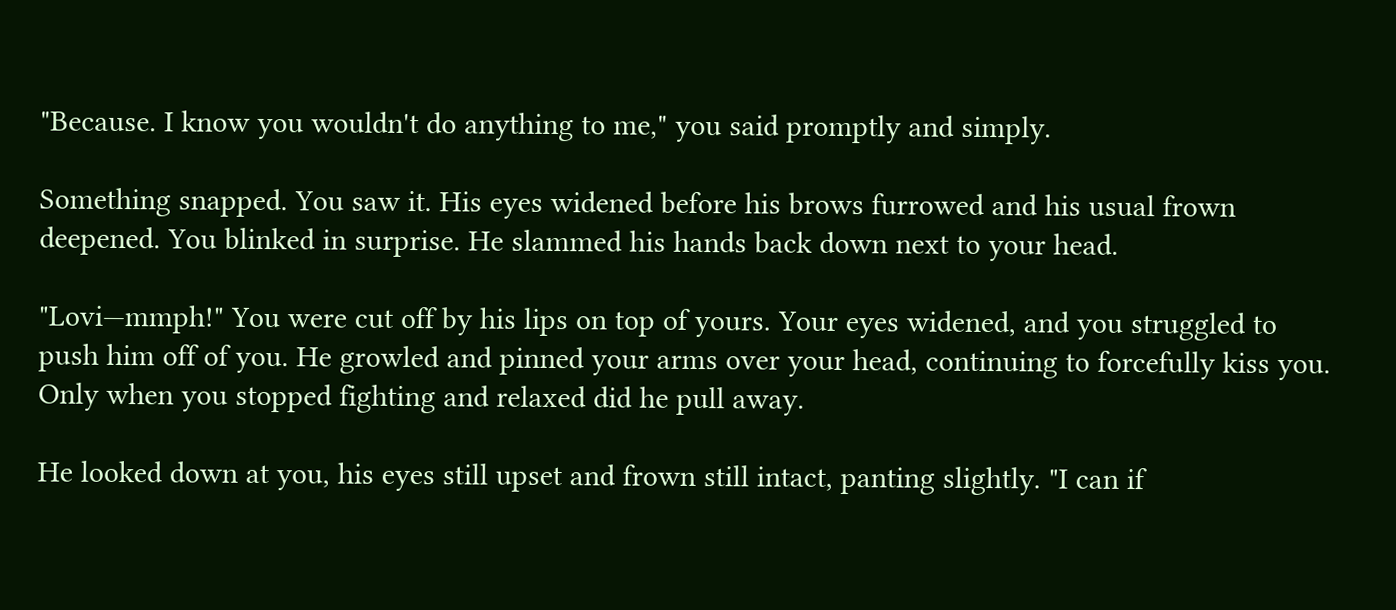"Because. I know you wouldn't do anything to me," you said promptly and simply.

Something snapped. You saw it. His eyes widened before his brows furrowed and his usual frown deepened. You blinked in surprise. He slammed his hands back down next to your head.

"Lovi—mmph!" You were cut off by his lips on top of yours. Your eyes widened, and you struggled to push him off of you. He growled and pinned your arms over your head, continuing to forcefully kiss you. Only when you stopped fighting and relaxed did he pull away.

He looked down at you, his eyes still upset and frown still intact, panting slightly. "I can if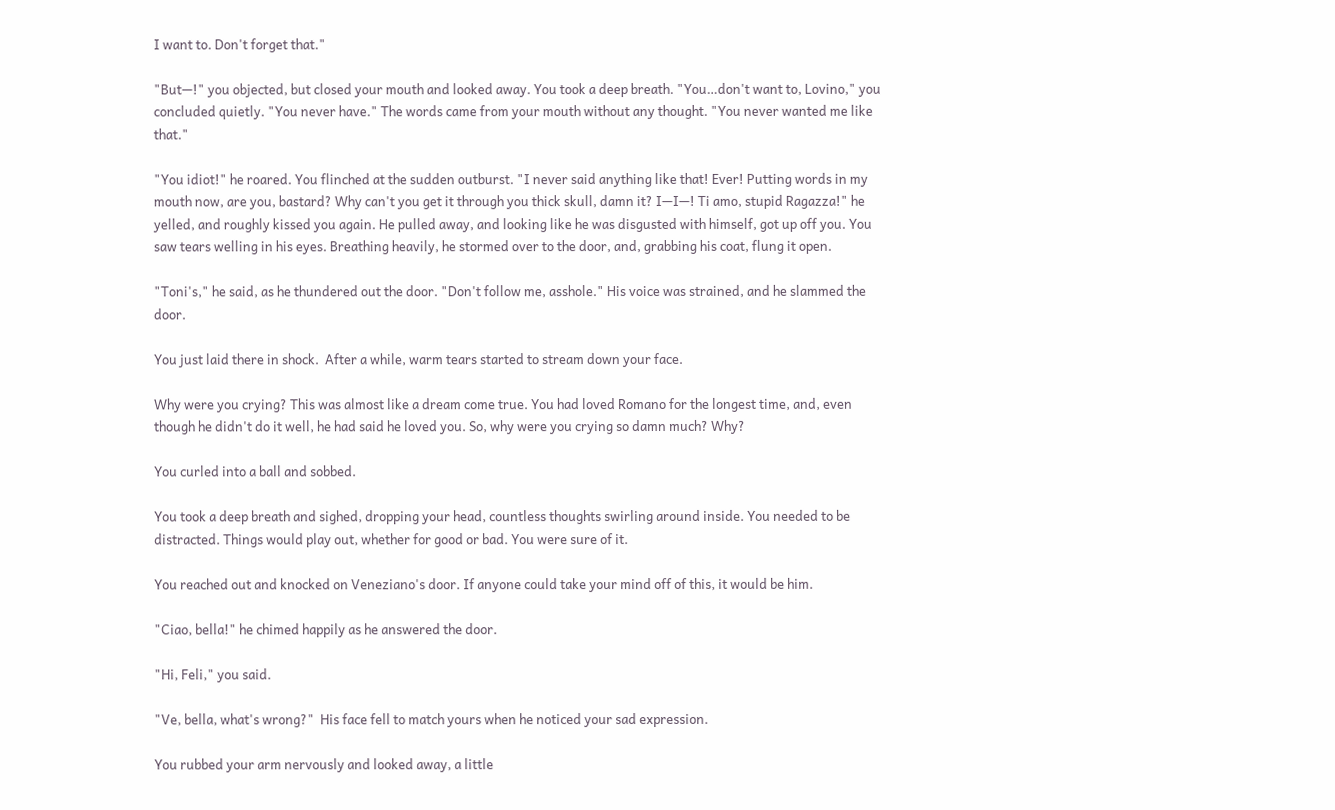I want to. Don't forget that."

"But—!" you objected, but closed your mouth and looked away. You took a deep breath. "You…don't want to, Lovino," you concluded quietly. "You never have." The words came from your mouth without any thought. "You never wanted me like that."

"You idiot!" he roared. You flinched at the sudden outburst. "I never said anything like that! Ever! Putting words in my mouth now, are you, bastard? Why can't you get it through you thick skull, damn it? I—I—! Ti amo, stupid Ragazza!" he yelled, and roughly kissed you again. He pulled away, and looking like he was disgusted with himself, got up off you. You saw tears welling in his eyes. Breathing heavily, he stormed over to the door, and, grabbing his coat, flung it open.

"Toni's," he said, as he thundered out the door. "Don't follow me, asshole." His voice was strained, and he slammed the door.

You just laid there in shock.  After a while, warm tears started to stream down your face.

Why were you crying? This was almost like a dream come true. You had loved Romano for the longest time, and, even though he didn't do it well, he had said he loved you. So, why were you crying so damn much? Why?

You curled into a ball and sobbed.

You took a deep breath and sighed, dropping your head, countless thoughts swirling around inside. You needed to be distracted. Things would play out, whether for good or bad. You were sure of it.

You reached out and knocked on Veneziano's door. If anyone could take your mind off of this, it would be him.

"Ciao, bella!" he chimed happily as he answered the door.

"Hi, Feli," you said.

"Ve, bella, what's wrong?"  His face fell to match yours when he noticed your sad expression.

You rubbed your arm nervously and looked away, a little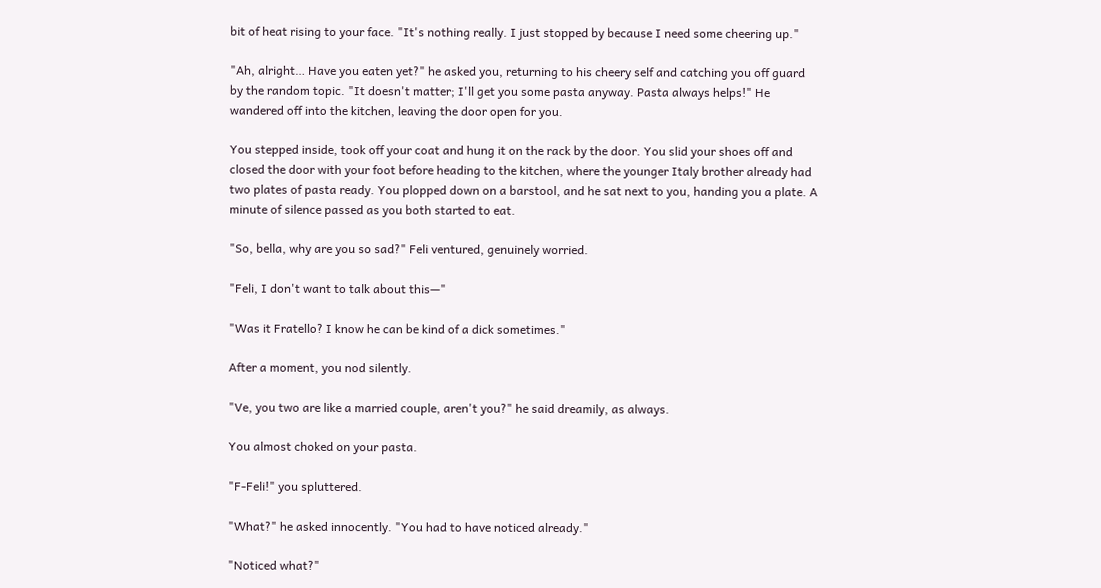bit of heat rising to your face. "It's nothing really. I just stopped by because I need some cheering up."

"Ah, alright… Have you eaten yet?" he asked you, returning to his cheery self and catching you off guard by the random topic. "It doesn't matter; I'll get you some pasta anyway. Pasta always helps!" He wandered off into the kitchen, leaving the door open for you.

You stepped inside, took off your coat and hung it on the rack by the door. You slid your shoes off and closed the door with your foot before heading to the kitchen, where the younger Italy brother already had two plates of pasta ready. You plopped down on a barstool, and he sat next to you, handing you a plate. A minute of silence passed as you both started to eat.

"So, bella, why are you so sad?" Feli ventured, genuinely worried.

"Feli, I don't want to talk about this—"

"Was it Fratello? I know he can be kind of a dick sometimes."

After a moment, you nod silently.

"Ve, you two are like a married couple, aren't you?" he said dreamily, as always.

You almost choked on your pasta.

"F-Feli!" you spluttered.

"What?" he asked innocently. "You had to have noticed already."

"Noticed what?"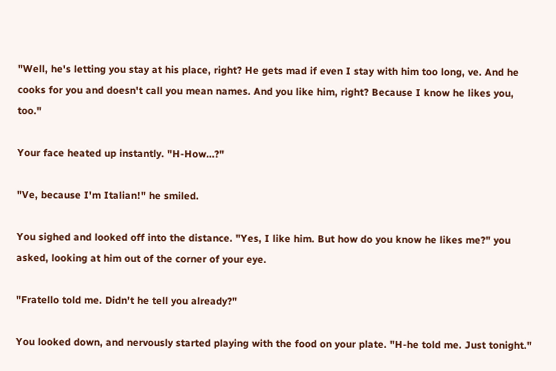"Well, he's letting you stay at his place, right? He gets mad if even I stay with him too long, ve. And he cooks for you and doesn't call you mean names. And you like him, right? Because I know he likes you, too."

Your face heated up instantly. "H-How…?"

"Ve, because I'm Italian!" he smiled.

You sighed and looked off into the distance. "Yes, I like him. But how do you know he likes me?" you asked, looking at him out of the corner of your eye.

"Fratello told me. Didn't he tell you already?"

You looked down, and nervously started playing with the food on your plate. "H-he told me. Just tonight."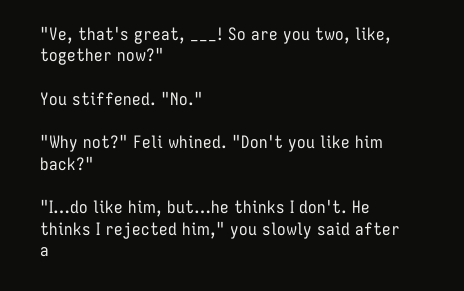"Ve, that's great, ___! So are you two, like, together now?"

You stiffened. "No."

"Why not?" Feli whined. "Don't you like him back?"

"I…do like him, but…he thinks I don't. He thinks I rejected him," you slowly said after a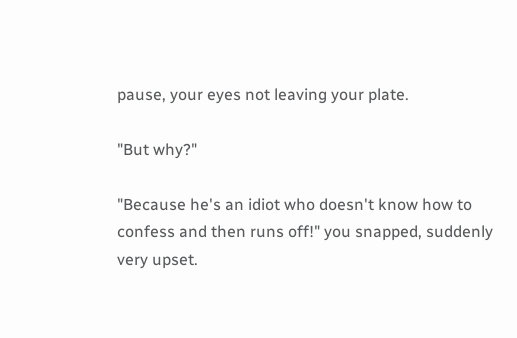pause, your eyes not leaving your plate.

"But why?"

"Because he's an idiot who doesn't know how to confess and then runs off!" you snapped, suddenly very upset.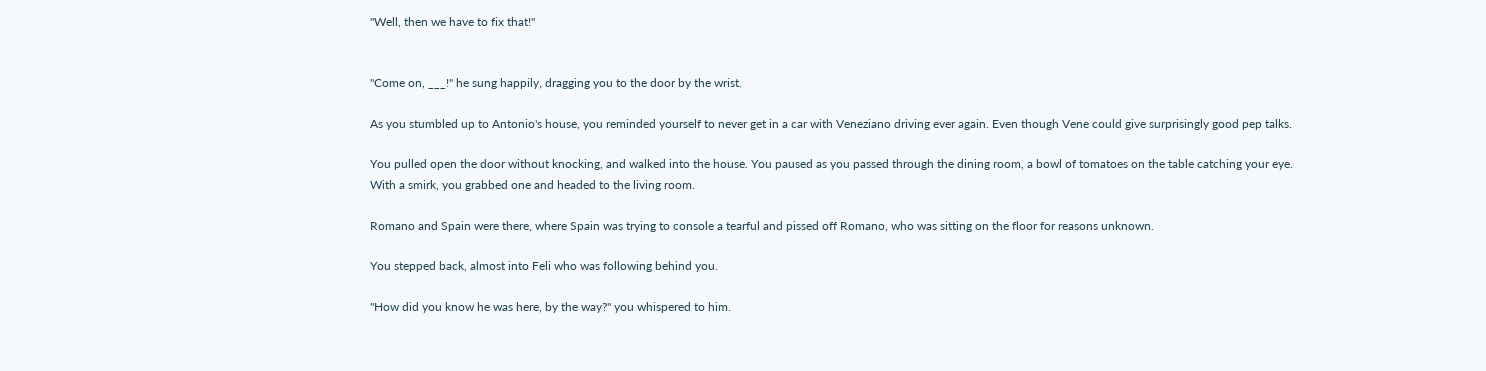"Well, then we have to fix that!"


"Come on, ___!" he sung happily, dragging you to the door by the wrist.

As you stumbled up to Antonio's house, you reminded yourself to never get in a car with Veneziano driving ever again. Even though Vene could give surprisingly good pep talks.

You pulled open the door without knocking, and walked into the house. You paused as you passed through the dining room, a bowl of tomatoes on the table catching your eye. With a smirk, you grabbed one and headed to the living room.

Romano and Spain were there, where Spain was trying to console a tearful and pissed off Romano, who was sitting on the floor for reasons unknown.

You stepped back, almost into Feli who was following behind you.

"How did you know he was here, by the way?" you whispered to him.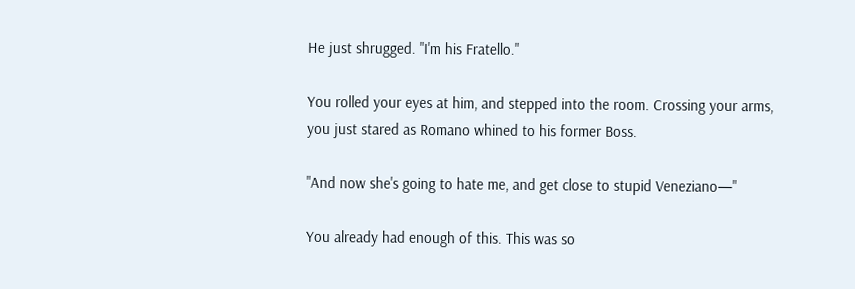He just shrugged. "I'm his Fratello."

You rolled your eyes at him, and stepped into the room. Crossing your arms, you just stared as Romano whined to his former Boss.

"And now she's going to hate me, and get close to stupid Veneziano—"

You already had enough of this. This was so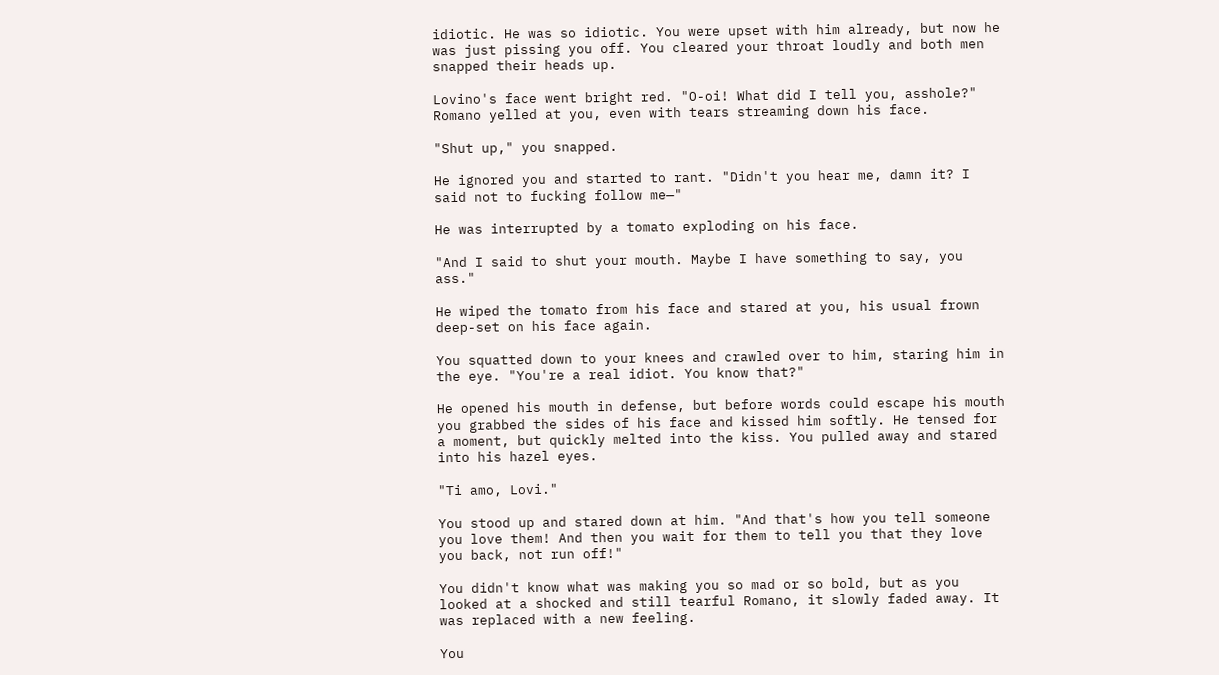idiotic. He was so idiotic. You were upset with him already, but now he was just pissing you off. You cleared your throat loudly and both men snapped their heads up.

Lovino's face went bright red. "O-oi! What did I tell you, asshole?" Romano yelled at you, even with tears streaming down his face.

"Shut up," you snapped.

He ignored you and started to rant. "Didn't you hear me, damn it? I said not to fucking follow me—"

He was interrupted by a tomato exploding on his face.

"And I said to shut your mouth. Maybe I have something to say, you ass."

He wiped the tomato from his face and stared at you, his usual frown deep-set on his face again.

You squatted down to your knees and crawled over to him, staring him in the eye. "You're a real idiot. You know that?"

He opened his mouth in defense, but before words could escape his mouth you grabbed the sides of his face and kissed him softly. He tensed for a moment, but quickly melted into the kiss. You pulled away and stared into his hazel eyes.

"Ti amo, Lovi."

You stood up and stared down at him. "And that's how you tell someone you love them! And then you wait for them to tell you that they love you back, not run off!"

You didn't know what was making you so mad or so bold, but as you looked at a shocked and still tearful Romano, it slowly faded away. It was replaced with a new feeling.

You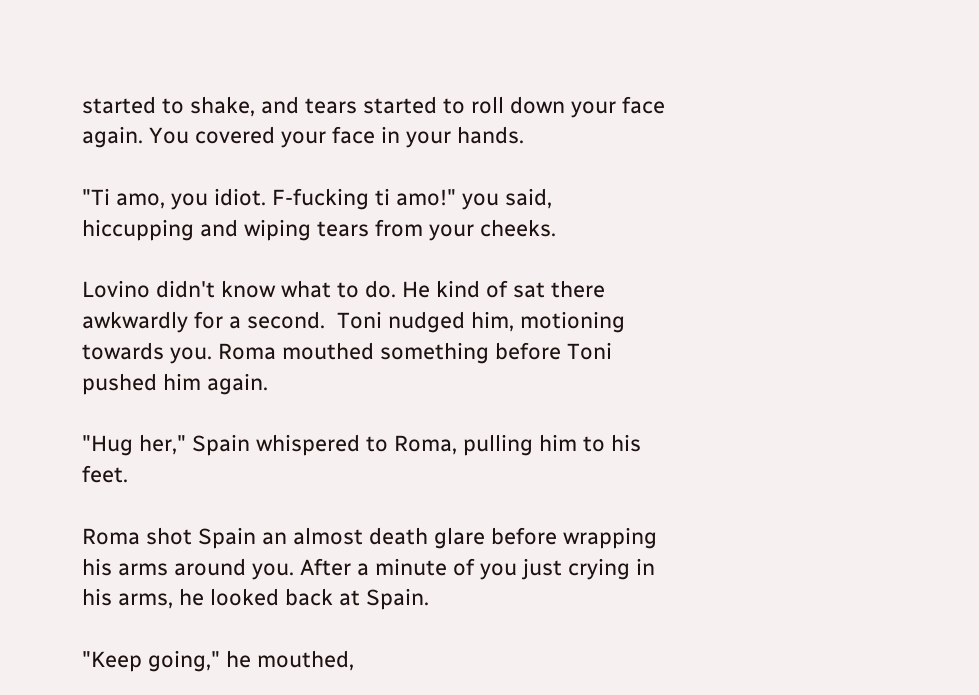started to shake, and tears started to roll down your face again. You covered your face in your hands.

"Ti amo, you idiot. F-fucking ti amo!" you said, hiccupping and wiping tears from your cheeks.

Lovino didn't know what to do. He kind of sat there awkwardly for a second.  Toni nudged him, motioning towards you. Roma mouthed something before Toni pushed him again.

"Hug her," Spain whispered to Roma, pulling him to his feet.

Roma shot Spain an almost death glare before wrapping his arms around you. After a minute of you just crying in his arms, he looked back at Spain.

"Keep going," he mouthed,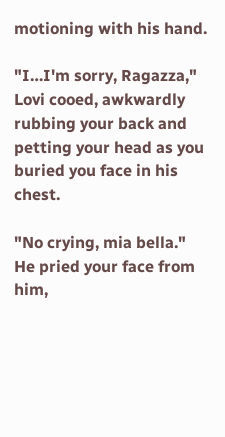motioning with his hand.

"I…I'm sorry, Ragazza," Lovi cooed, awkwardly rubbing your back and petting your head as you buried you face in his chest.

"No crying, mia bella." He pried your face from him,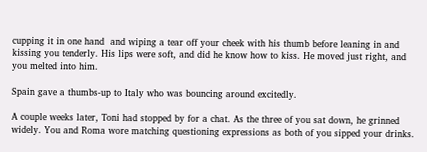cupping it in one hand  and wiping a tear off your cheek with his thumb before leaning in and kissing you tenderly. His lips were soft, and did he know how to kiss. He moved just right, and you melted into him.

Spain gave a thumbs-up to Italy who was bouncing around excitedly.

A couple weeks later, Toni had stopped by for a chat. As the three of you sat down, he grinned widely. You and Roma wore matching questioning expressions as both of you sipped your drinks.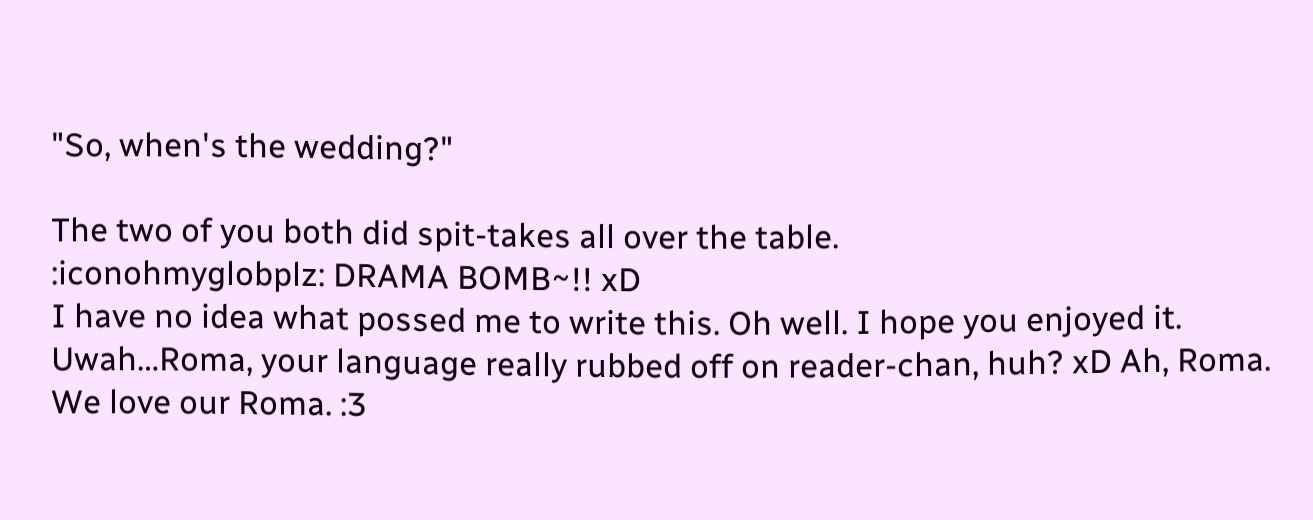"So, when's the wedding?"

The two of you both did spit-takes all over the table.
:iconohmyglobplz: DRAMA BOMB~!! xD
I have no idea what possed me to write this. Oh well. I hope you enjoyed it.
Uwah…Roma, your language really rubbed off on reader-chan, huh? xD Ah, Roma. We love our Roma. :3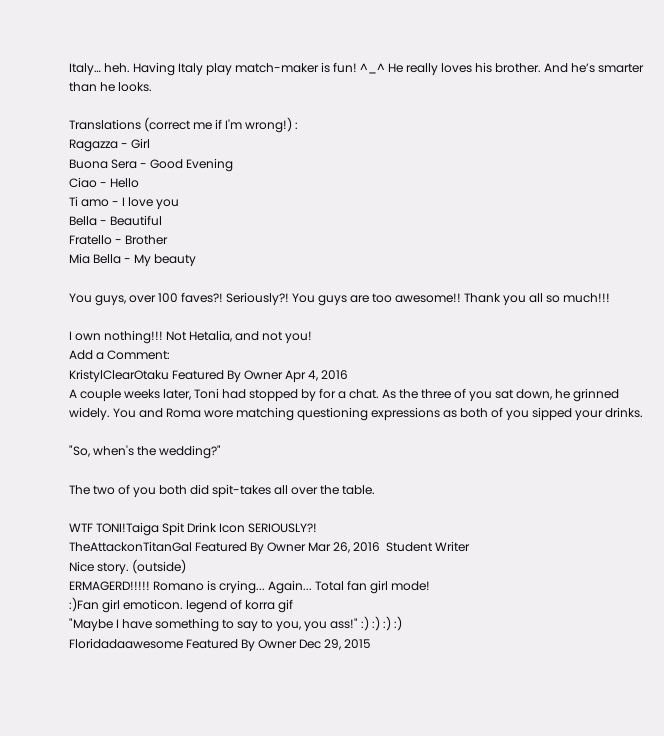Italy… heh. Having Italy play match-maker is fun! ^_^ He really loves his brother. And he’s smarter than he looks.

Translations (correct me if I'm wrong!) :
Ragazza - Girl
Buona Sera - Good Evening
Ciao - Hello
Ti amo - I love you
Bella - Beautiful
Fratello - Brother
Mia Bella - My beauty

You guys, over 100 faves?! Seriously?! You guys are too awesome!! Thank you all so much!!!

I own nothing!!! Not Hetalia, and not you!
Add a Comment:
KristylClearOtaku Featured By Owner Apr 4, 2016
A couple weeks later, Toni had stopped by for a chat. As the three of you sat down, he grinned widely. You and Roma wore matching questioning expressions as both of you sipped your drinks.

"So, when's the wedding?"

The two of you both did spit-takes all over the table.

WTF TONI!Taiga Spit Drink Icon SERIOUSLY?!
TheAttackonTitanGal Featured By Owner Mar 26, 2016  Student Writer
Nice story. (outside)
ERMAGERD!!!!! Romano is crying... Again... Total fan girl mode!
:)Fan girl emoticon. legend of korra gif
"Maybe I have something to say to you, you ass!" :) :) :) :)
Floridadaawesome Featured By Owner Dec 29, 2015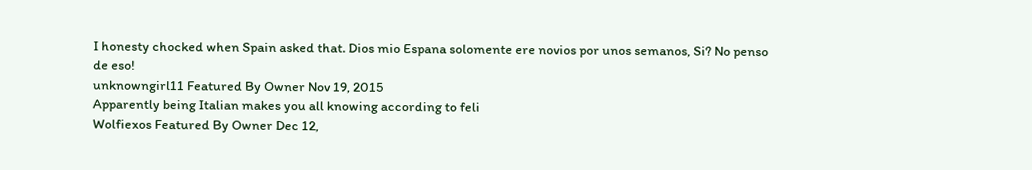I honesty chocked when Spain asked that. Dios mio Espana solomente ere novios por unos semanos, Si? No penso de eso!
unknowngirl11 Featured By Owner Nov 19, 2015
Apparently being Italian makes you all knowing according to feli
Wolfiexos Featured By Owner Dec 12,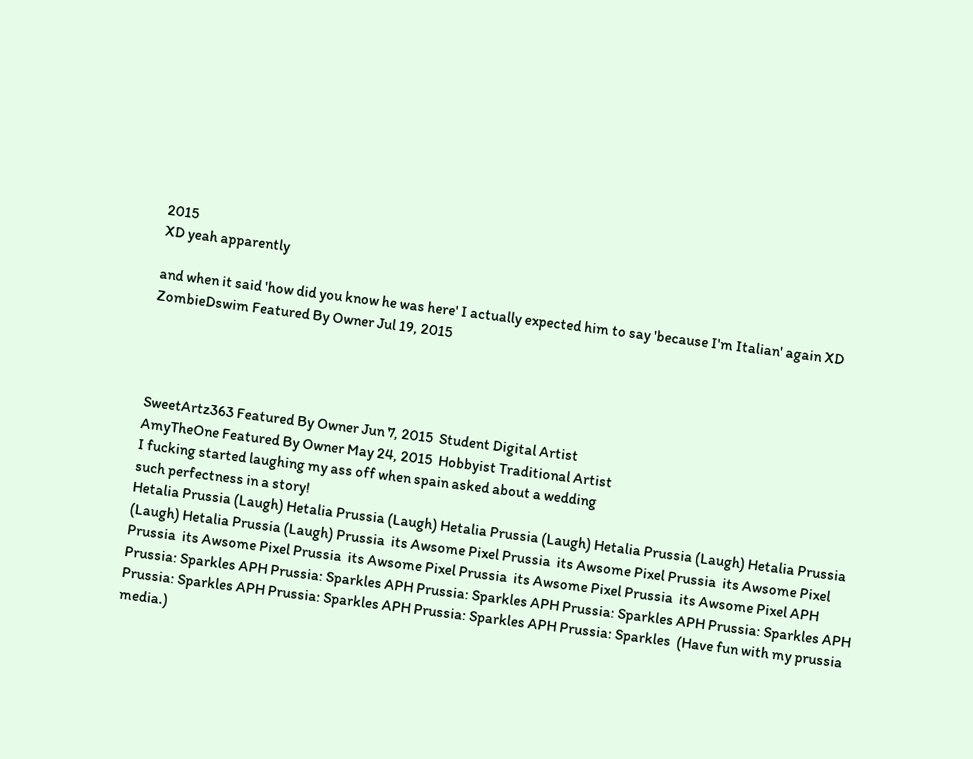2015
XD yeah apparently

and when it said 'how did you know he was here' I actually expected him to say 'because I'm Italian' again XD
ZombieDswim Featured By Owner Jul 19, 2015




SweetArtz363 Featured By Owner Jun 7, 2015  Student Digital Artist
AmyTheOne Featured By Owner May 24, 2015  Hobbyist Traditional Artist
I fucking started laughing my ass off when spain asked about a wedding
such perfectness in a story!
Hetalia Prussia (Laugh) Hetalia Prussia (Laugh) Hetalia Prussia (Laugh) Hetalia Prussia (Laugh) Hetalia Prussia (Laugh) Hetalia Prussia (Laugh) Prussia  its Awsome Pixel Prussia  its Awsome Pixel Prussia  its Awsome Pixel Prussia  its Awsome Pixel Prussia  its Awsome Pixel Prussia  its Awsome Pixel Prussia  its Awsome Pixel APH Prussia: Sparkles APH Prussia: Sparkles APH Prussia: Sparkles APH Prussia: Sparkles APH Prussia: Sparkles APH Prussia: Sparkles APH Prussia: Sparkles APH Prussia: Sparkles APH Prussia: Sparkles  (Have fun with my prussia media.)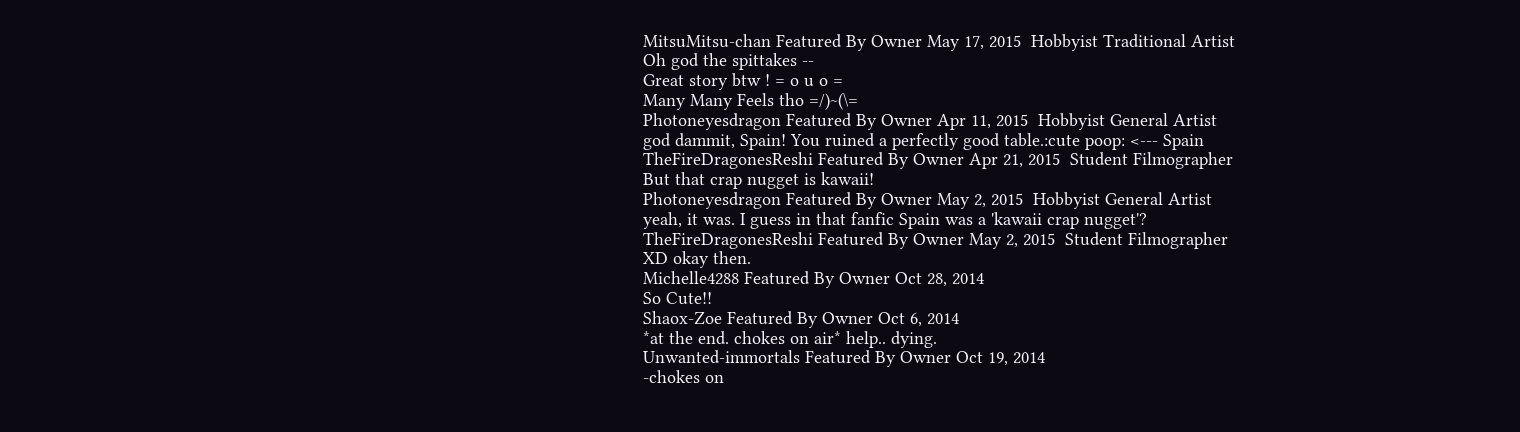MitsuMitsu-chan Featured By Owner May 17, 2015  Hobbyist Traditional Artist
Oh god the spittakes --
Great story btw ! = o u o =
Many Many Feels tho =/)~(\=
Photoneyesdragon Featured By Owner Apr 11, 2015  Hobbyist General Artist
god dammit, Spain! You ruined a perfectly good table.:cute poop: <--- Spain
TheFireDragonesReshi Featured By Owner Apr 21, 2015  Student Filmographer
But that crap nugget is kawaii!
Photoneyesdragon Featured By Owner May 2, 2015  Hobbyist General Artist
yeah, it was. I guess in that fanfic Spain was a 'kawaii crap nugget'?
TheFireDragonesReshi Featured By Owner May 2, 2015  Student Filmographer
XD okay then.
Michelle4288 Featured By Owner Oct 28, 2014
So Cute!!
Shaox-Zoe Featured By Owner Oct 6, 2014
*at the end. chokes on air* help.. dying.
Unwanted-immortals Featured By Owner Oct 19, 2014
-chokes on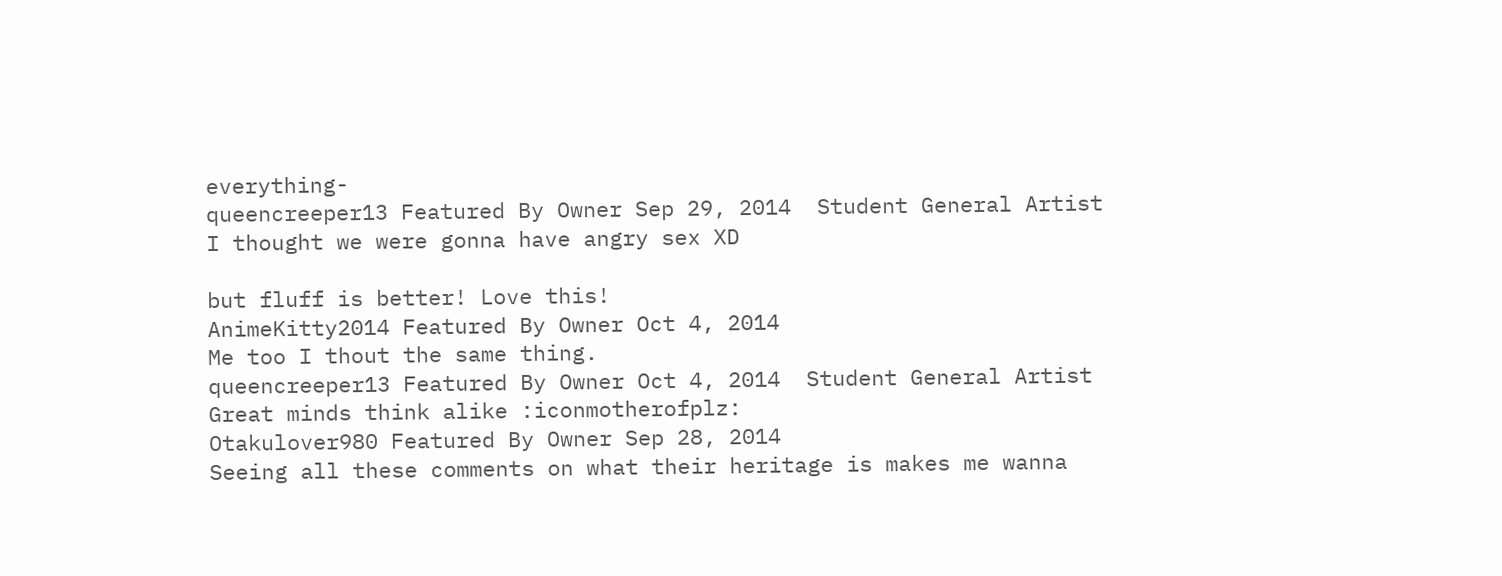everything-
queencreeper13 Featured By Owner Sep 29, 2014  Student General Artist
I thought we were gonna have angry sex XD

but fluff is better! Love this!
AnimeKitty2014 Featured By Owner Oct 4, 2014
Me too I thout the same thing.
queencreeper13 Featured By Owner Oct 4, 2014  Student General Artist
Great minds think alike :iconmotherofplz:
Otakulover980 Featured By Owner Sep 28, 2014
Seeing all these comments on what their heritage is makes me wanna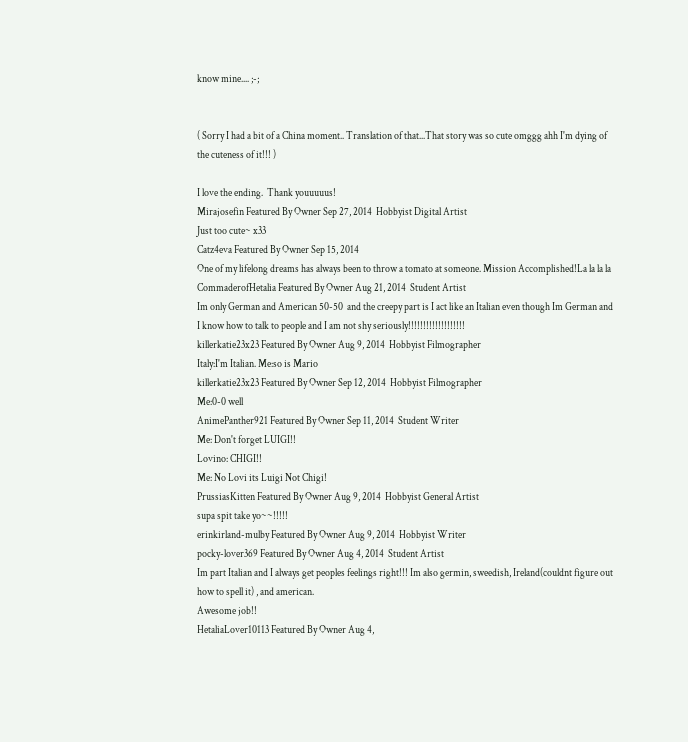know mine.... ;-;


( Sorry I had a bit of a China moment.. Translation of that...That story was so cute omggg ahh I'm dying of the cuteness of it!!! )

I love the ending.  Thank youuuuus!
Mirajosefin Featured By Owner Sep 27, 2014  Hobbyist Digital Artist
Just too cute~ x33
Catz4eva Featured By Owner Sep 15, 2014
One of my lifelong dreams has always been to throw a tomato at someone. Mission Accomplished!La la la la
CommaderofHetalia Featured By Owner Aug 21, 2014  Student Artist
Im only German and American 50-50  and the creepy part is I act like an Italian even though Im German and I know how to talk to people and I am not shy seriously!!!!!!!!!!!!!!!!!!!
killerkatie23x23 Featured By Owner Aug 9, 2014  Hobbyist Filmographer
Italy:I'm Italian. Me:so is Mario
killerkatie23x23 Featured By Owner Sep 12, 2014  Hobbyist Filmographer
Me:0-0 well
AnimePanther921 Featured By Owner Sep 11, 2014  Student Writer
Me: Don't forget LUIGI!!
Lovino: CHIGI!!
Me: No Lovi its Luigi Not Chigi!
PrussiasKitten Featured By Owner Aug 9, 2014  Hobbyist General Artist
supa spit take yo~~!!!!!
erinkirland-mulby Featured By Owner Aug 9, 2014  Hobbyist Writer
pocky-lover369 Featured By Owner Aug 4, 2014  Student Artist
Im part Italian and I always get peoples feelings right!!! Im also germin, sweedish, Ireland(couldnt figure out how to spell it) , and american.
Awesome job!!
HetaliaLover10113 Featured By Owner Aug 4,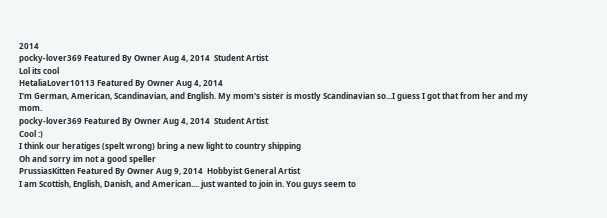2014
pocky-lover369 Featured By Owner Aug 4, 2014  Student Artist
Lol its cool
HetaliaLover10113 Featured By Owner Aug 4, 2014
I'm German, American, Scandinavian, and English. My mom's sister is mostly Scandinavian so...I guess I got that from her and my mom.
pocky-lover369 Featured By Owner Aug 4, 2014  Student Artist
Cool :)
I think our heratiges (spelt wrong) bring a new light to country shipping
Oh and sorry im not a good speller
PrussiasKitten Featured By Owner Aug 9, 2014  Hobbyist General Artist
I am Scottish, English, Danish, and American.... just wanted to join in. You guys seem to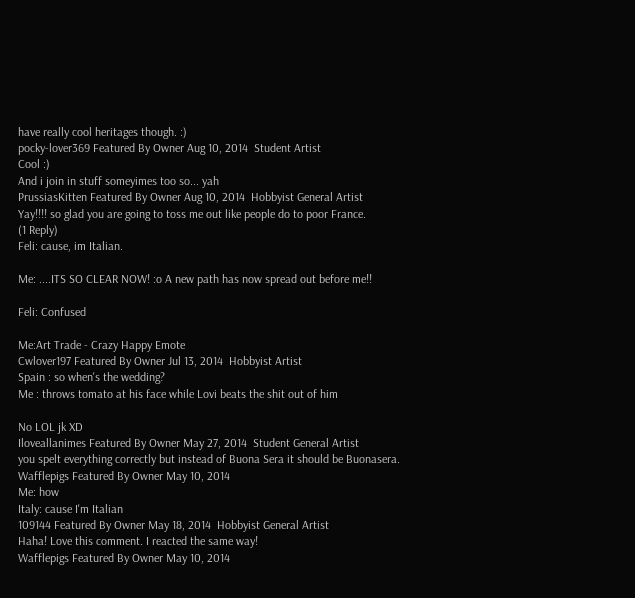have really cool heritages though. :)
pocky-lover369 Featured By Owner Aug 10, 2014  Student Artist
Cool :)
And i join in stuff someyimes too so... yah
PrussiasKitten Featured By Owner Aug 10, 2014  Hobbyist General Artist
Yay!!!! so glad you are going to toss me out like people do to poor France.
(1 Reply)
Feli: cause, im Italian.

Me: ....ITS SO CLEAR NOW! :o A new path has now spread out before me!!

Feli: Confused

Me:Art Trade - Crazy Happy Emote
Cwlover197 Featured By Owner Jul 13, 2014  Hobbyist Artist
Spain : so when's the wedding?
Me : throws tomato at his face while Lovi beats the shit out of him

No LOL jk XD
Iloveallanimes Featured By Owner May 27, 2014  Student General Artist
you spelt everything correctly but instead of Buona Sera it should be Buonasera.
Wafflepigs Featured By Owner May 10, 2014
Me: how
Italy: cause I'm Italian
109144 Featured By Owner May 18, 2014  Hobbyist General Artist
Haha! Love this comment. I reacted the same way!
Wafflepigs Featured By Owner May 10, 2014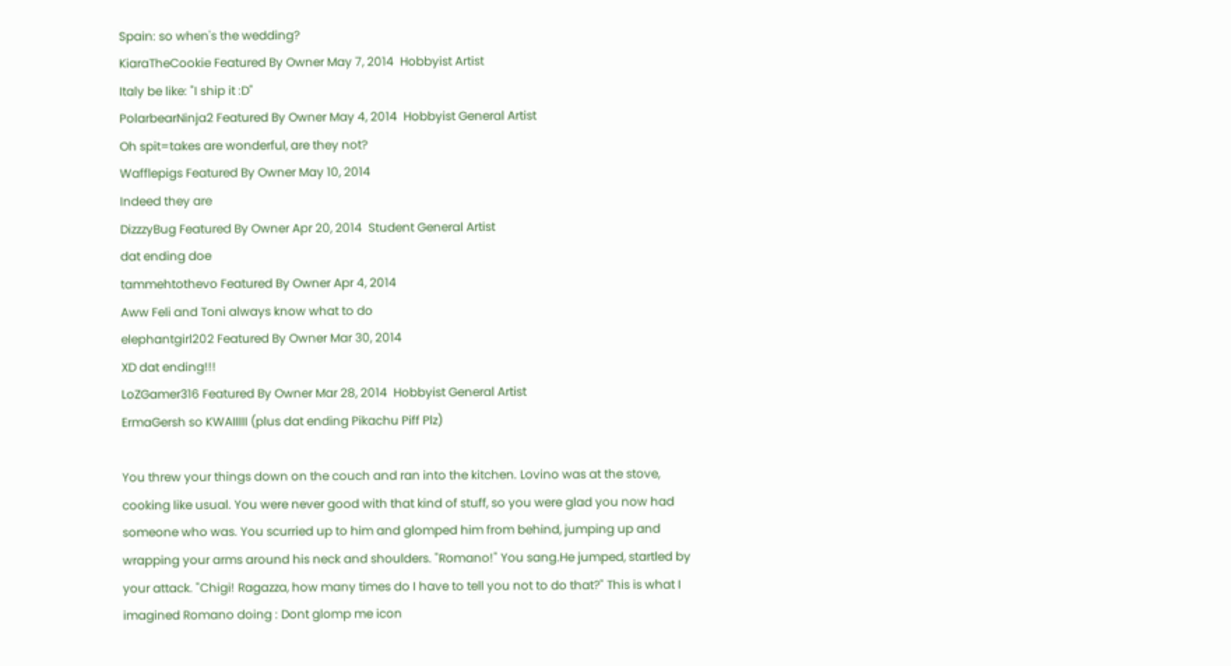Spain: so when's the wedding?
KiaraTheCookie Featured By Owner May 7, 2014  Hobbyist Artist
Italy be like: "I ship it :D"
PolarbearNinja2 Featured By Owner May 4, 2014  Hobbyist General Artist
Oh spit=takes are wonderful, are they not?
Wafflepigs Featured By Owner May 10, 2014
Indeed they are
DizzzyBug Featured By Owner Apr 20, 2014  Student General Artist
dat ending doe
tammehtothevo Featured By Owner Apr 4, 2014
Aww Feli and Toni always know what to do
elephantgirl202 Featured By Owner Mar 30, 2014
XD dat ending!!!
LoZGamer316 Featured By Owner Mar 28, 2014  Hobbyist General Artist
ErmaGersh so KWAIIIII (plus dat ending Pikachu Piff Plz)

You threw your things down on the couch and ran into the kitchen. Lovino was at the stove, cooking like usual. You were never good with that kind of stuff, so you were glad you now had someone who was. You scurried up to him and glomped him from behind, jumping up and wrapping your arms around his neck and shoulders. "Romano!" You sang.He jumped, startled by your attack. "Chigi! Ragazza, how many times do I have to tell you not to do that?" This is what I imagined Romano doing : Dont glomp me icon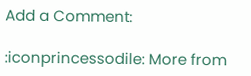Add a Comment:

:iconprincessodile: More from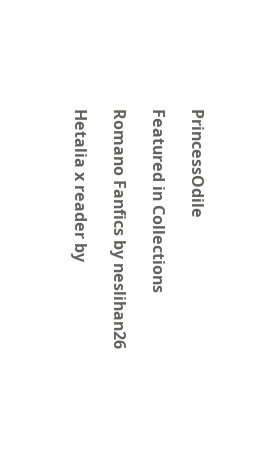PrincessOdile

Featured in Collections

Romano Fanfics by neslihan26

Hetalia x reader by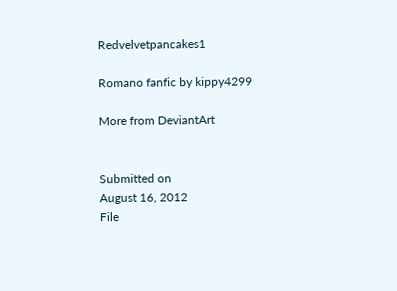Redvelvetpancakes1

Romano fanfic by kippy4299

More from DeviantArt


Submitted on
August 16, 2012
File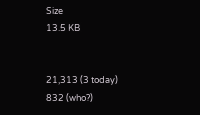Size
13.5 KB


21,313 (3 today)
832 (who?)